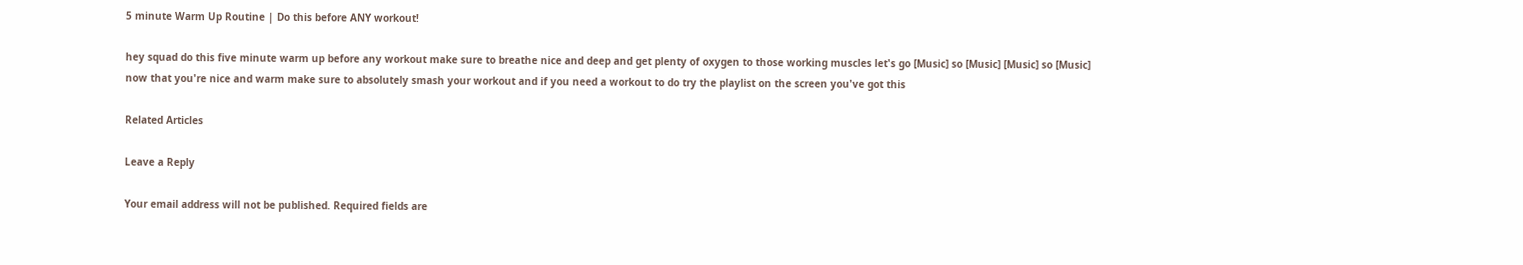5 minute Warm Up Routine | Do this before ANY workout!

hey squad do this five minute warm up before any workout make sure to breathe nice and deep and get plenty of oxygen to those working muscles let's go [Music] so [Music] [Music] so [Music] now that you're nice and warm make sure to absolutely smash your workout and if you need a workout to do try the playlist on the screen you've got this

Related Articles

Leave a Reply

Your email address will not be published. Required fields are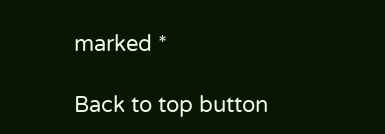marked *

Back to top button